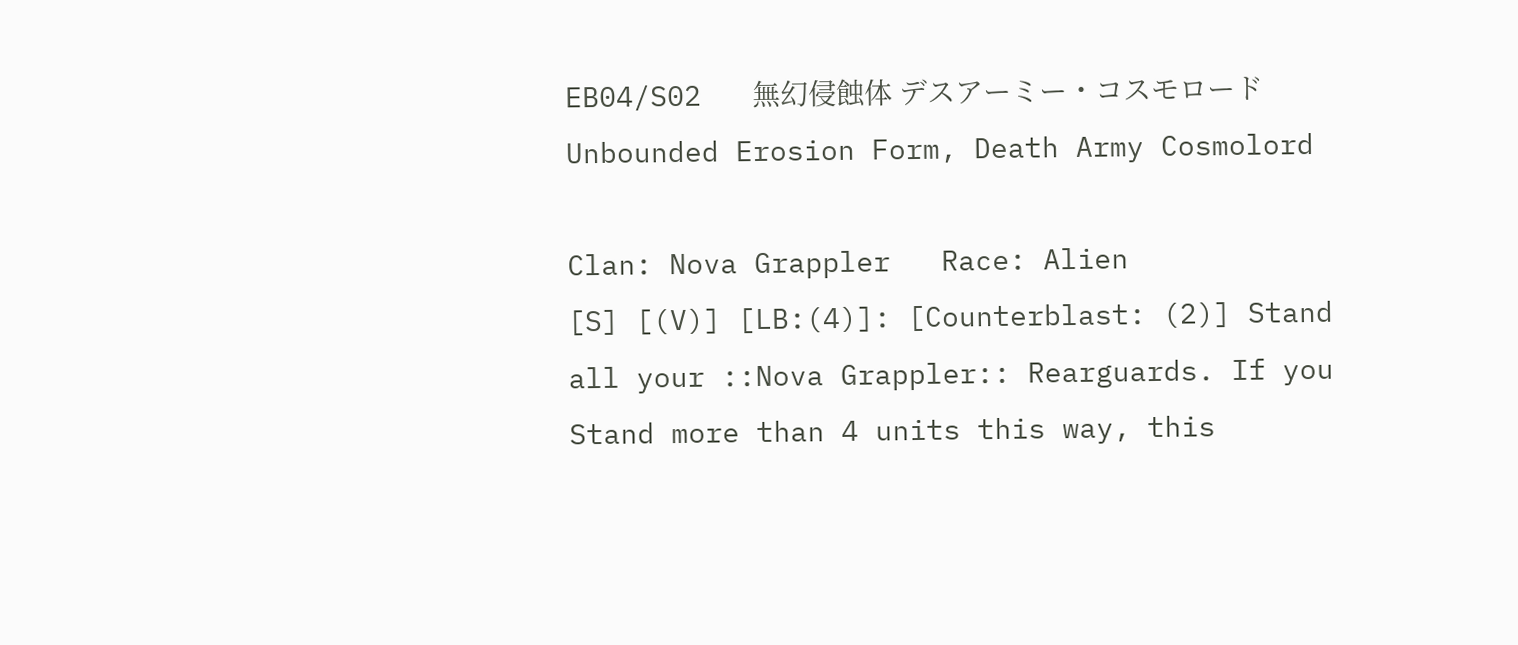EB04/S02   無幻侵蝕体 デスアーミー・コスモロード
Unbounded Erosion Form, Death Army Cosmolord

Clan: Nova Grappler   Race: Alien
[S] [(V)] [LB:(4)]: [Counterblast: (2)] Stand all your ::Nova Grappler:: Rearguards. If you Stand more than 4 units this way, this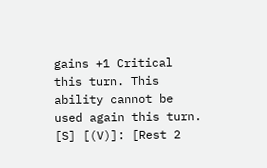gains +1 Critical this turn. This ability cannot be used again this turn.
[S] [(V)]: [Rest 2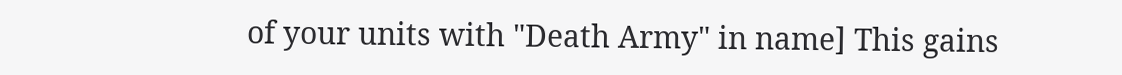of your units with "Death Army" in name] This gains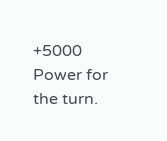+5000 Power for the turn.